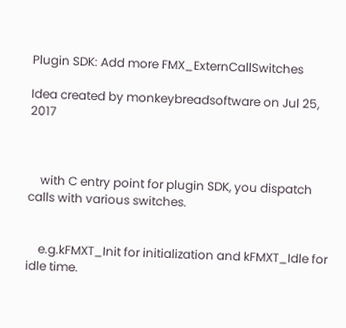Plugin SDK: Add more FMX_ExternCallSwitches

Idea created by monkeybreadsoftware on Jul 25, 2017



    with C entry point for plugin SDK, you dispatch calls with various switches.


    e.g.kFMXT_Init for initialization and kFMXT_Idle for idle time.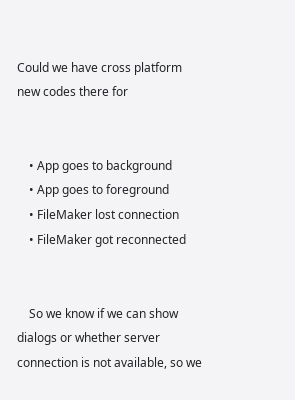Could we have cross platform new codes there for


    • App goes to background
    • App goes to foreground
    • FileMaker lost connection
    • FileMaker got reconnected


    So we know if we can show dialogs or whether server connection is not available, so we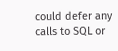could defer any calls to SQL or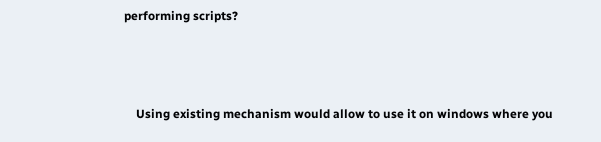performing scripts?



    Using existing mechanism would allow to use it on windows where you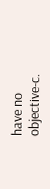have no objective-c.